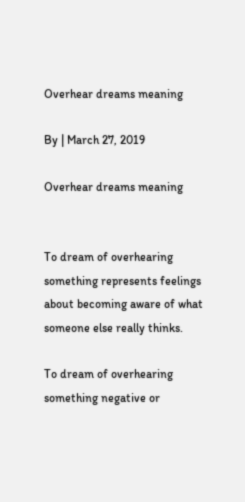Overhear dreams meaning

By | March 27, 2019

Overhear dreams meaning


To dream of overhearing something represents feelings about becoming aware of what someone else really thinks.

To dream of overhearing something negative or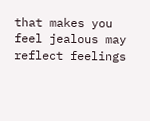that makes you feel jealous may reflect feelings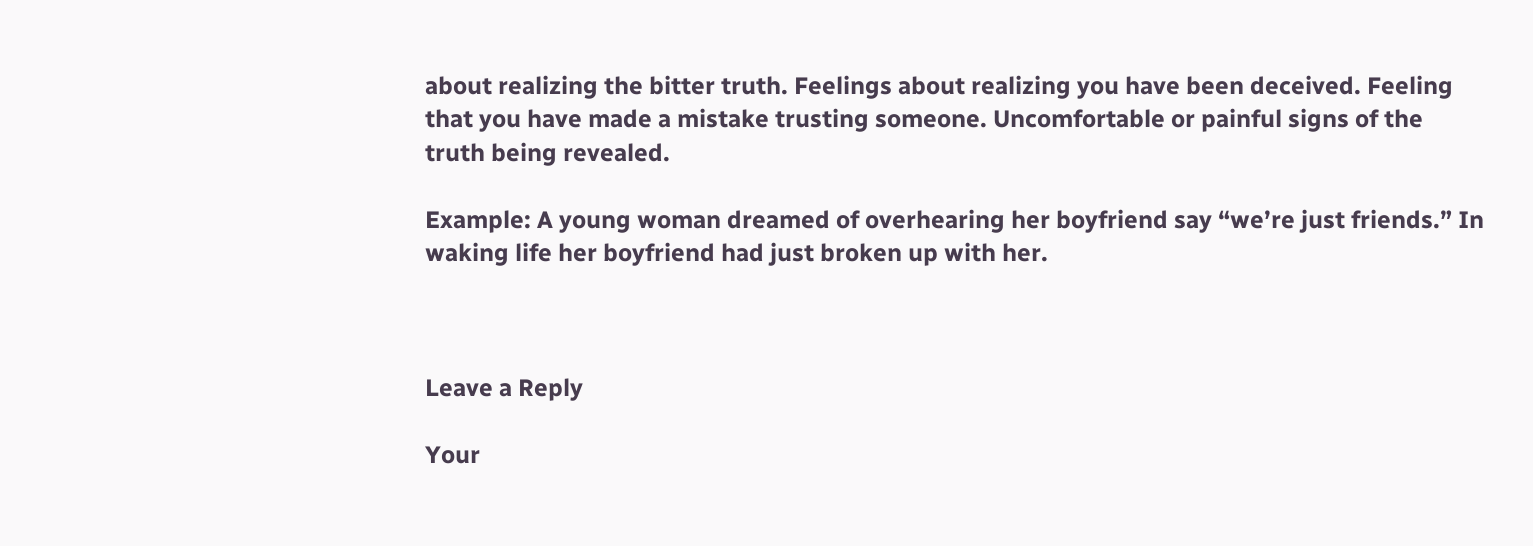about realizing the bitter truth. Feelings about realizing you have been deceived. Feeling that you have made a mistake trusting someone. Uncomfortable or painful signs of the truth being revealed.

Example: A young woman dreamed of overhearing her boyfriend say “we’re just friends.” In waking life her boyfriend had just broken up with her.



Leave a Reply

Your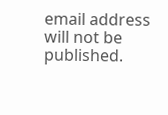email address will not be published.